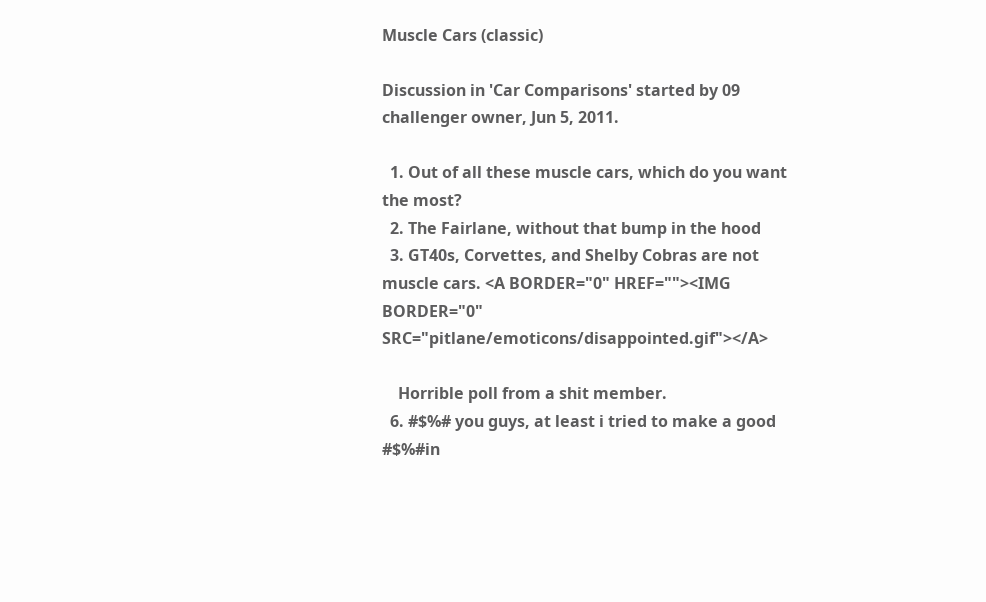Muscle Cars (classic)

Discussion in 'Car Comparisons' started by 09 challenger owner, Jun 5, 2011.

  1. Out of all these muscle cars, which do you want the most?
  2. The Fairlane, without that bump in the hood
  3. GT40s, Corvettes, and Shelby Cobras are not muscle cars. <A BORDER="0" HREF=""><IMG BORDER="0" SRC="pitlane/emoticons/disappointed.gif"></A>

    Horrible poll from a shit member.
  6. #$%# you guys, at least i tried to make a good #$%#in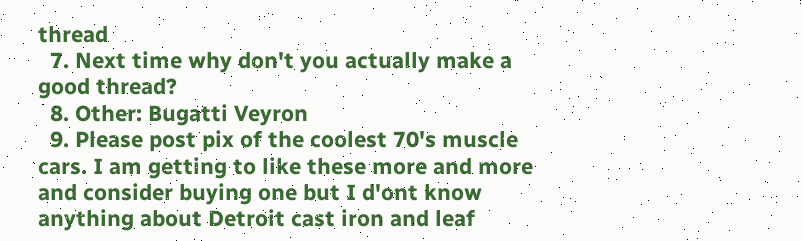thread
  7. Next time why don't you actually make a good thread?
  8. Other: Bugatti Veyron
  9. Please post pix of the coolest 70's muscle cars. I am getting to like these more and more and consider buying one but I d'ont know anything about Detroit cast iron and leaf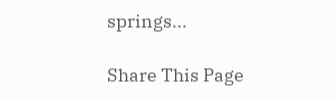springs...

Share This Page